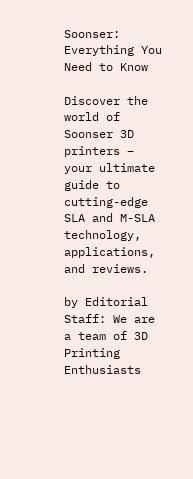Soonser: Everything You Need to Know

Discover the world of Soonser 3D printers – your ultimate guide to cutting-edge SLA and M-SLA technology, applications, and reviews.

by Editorial Staff: We are a team of 3D Printing Enthusiasts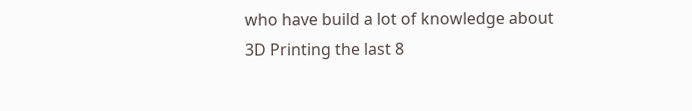who have build a lot of knowledge about 3D Printing the last 8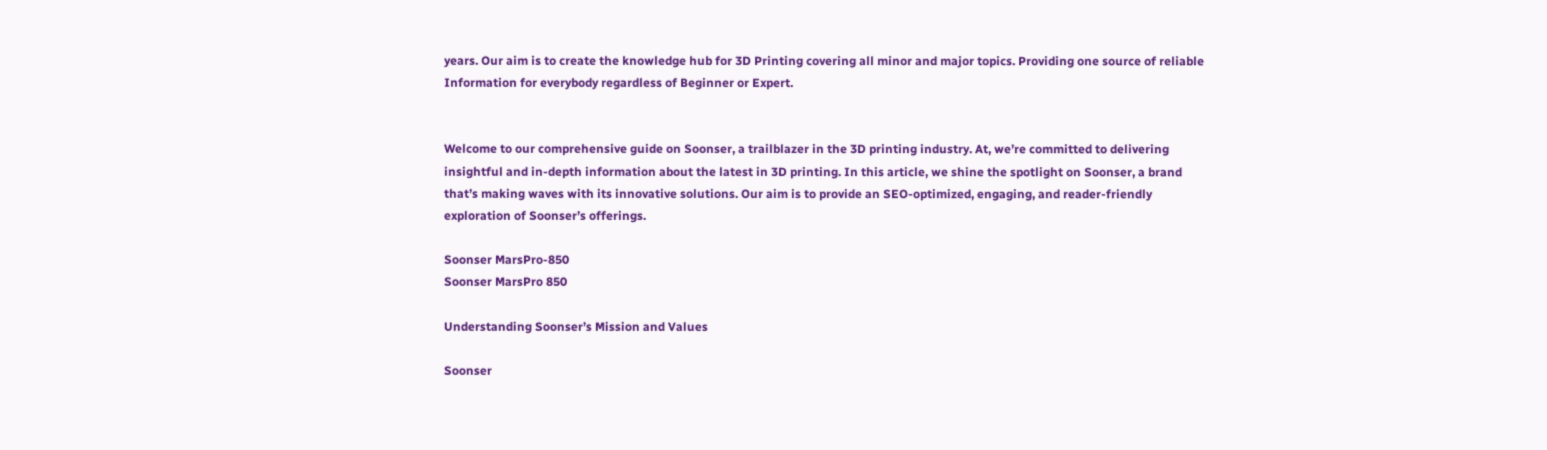years. Our aim is to create the knowledge hub for 3D Printing covering all minor and major topics. Providing one source of reliable Information for everybody regardless of Beginner or Expert.


Welcome to our comprehensive guide on Soonser, a trailblazer in the 3D printing industry. At, we’re committed to delivering insightful and in-depth information about the latest in 3D printing. In this article, we shine the spotlight on Soonser, a brand that’s making waves with its innovative solutions. Our aim is to provide an SEO-optimized, engaging, and reader-friendly exploration of Soonser’s offerings.

Soonser MarsPro-850
Soonser MarsPro 850

Understanding Soonser’s Mission and Values

Soonser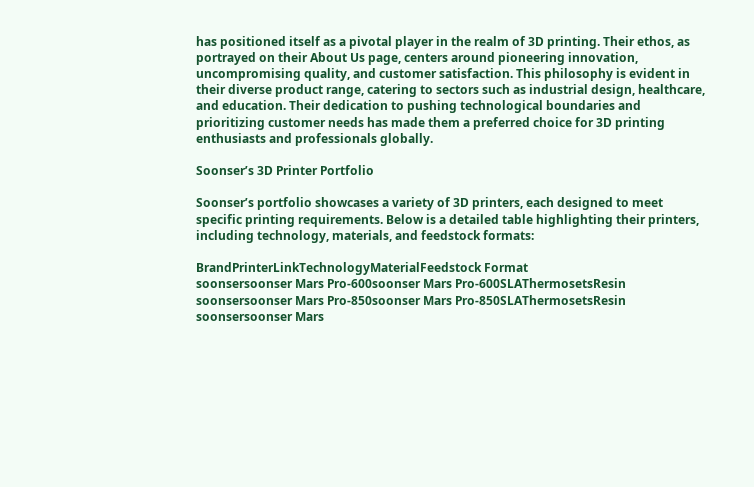has positioned itself as a pivotal player in the realm of 3D printing. Their ethos, as portrayed on their About Us page, centers around pioneering innovation, uncompromising quality, and customer satisfaction. This philosophy is evident in their diverse product range, catering to sectors such as industrial design, healthcare, and education. Their dedication to pushing technological boundaries and prioritizing customer needs has made them a preferred choice for 3D printing enthusiasts and professionals globally.

Soonser’s 3D Printer Portfolio

Soonser’s portfolio showcases a variety of 3D printers, each designed to meet specific printing requirements. Below is a detailed table highlighting their printers, including technology, materials, and feedstock formats:

BrandPrinterLinkTechnologyMaterialFeedstock Format
soonsersoonser Mars Pro-600soonser Mars Pro-600SLAThermosetsResin
soonsersoonser Mars Pro-850soonser Mars Pro-850SLAThermosetsResin
soonsersoonser Mars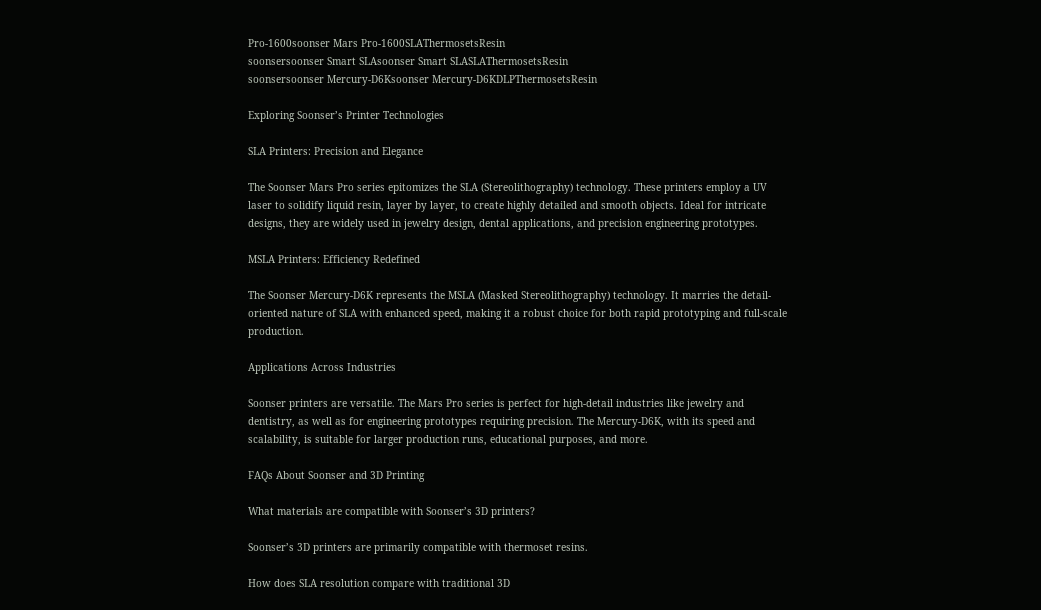Pro-1600soonser Mars Pro-1600SLAThermosetsResin
soonsersoonser Smart SLAsoonser Smart SLASLAThermosetsResin
soonsersoonser Mercury-D6Ksoonser Mercury-D6KDLPThermosetsResin

Exploring Soonser’s Printer Technologies

SLA Printers: Precision and Elegance

The Soonser Mars Pro series epitomizes the SLA (Stereolithography) technology. These printers employ a UV laser to solidify liquid resin, layer by layer, to create highly detailed and smooth objects. Ideal for intricate designs, they are widely used in jewelry design, dental applications, and precision engineering prototypes.

MSLA Printers: Efficiency Redefined

The Soonser Mercury-D6K represents the MSLA (Masked Stereolithography) technology. It marries the detail-oriented nature of SLA with enhanced speed, making it a robust choice for both rapid prototyping and full-scale production.

Applications Across Industries

Soonser printers are versatile. The Mars Pro series is perfect for high-detail industries like jewelry and dentistry, as well as for engineering prototypes requiring precision. The Mercury-D6K, with its speed and scalability, is suitable for larger production runs, educational purposes, and more.

FAQs About Soonser and 3D Printing

What materials are compatible with Soonser’s 3D printers?

Soonser’s 3D printers are primarily compatible with thermoset resins.

How does SLA resolution compare with traditional 3D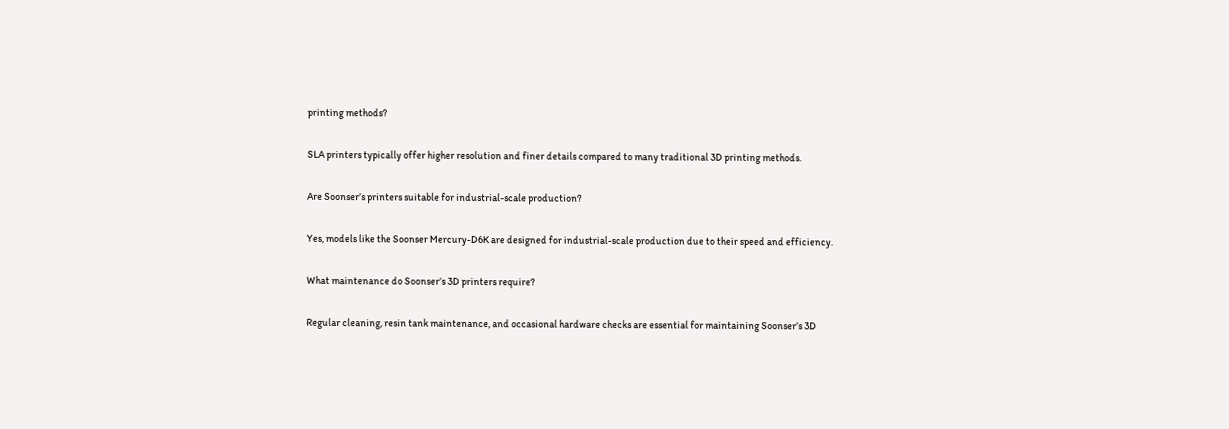printing methods?

SLA printers typically offer higher resolution and finer details compared to many traditional 3D printing methods.

Are Soonser’s printers suitable for industrial-scale production?

Yes, models like the Soonser Mercury-D6K are designed for industrial-scale production due to their speed and efficiency.

What maintenance do Soonser’s 3D printers require?

Regular cleaning, resin tank maintenance, and occasional hardware checks are essential for maintaining Soonser’s 3D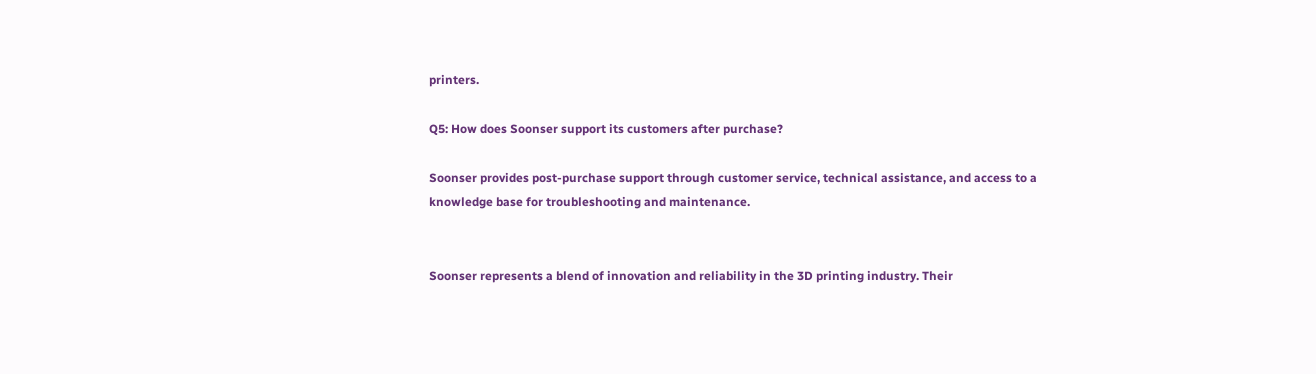printers.

Q5: How does Soonser support its customers after purchase?

Soonser provides post-purchase support through customer service, technical assistance, and access to a knowledge base for troubleshooting and maintenance.


Soonser represents a blend of innovation and reliability in the 3D printing industry. Their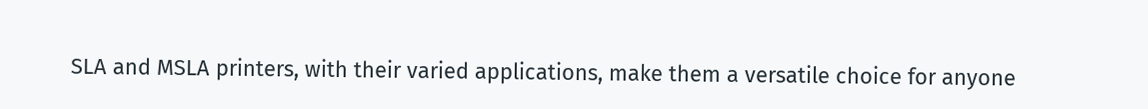SLA and MSLA printers, with their varied applications, make them a versatile choice for anyone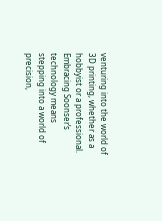venturing into the world of 3D printing, whether as a hobbyist or a professional. Embracing Soonser’s technology means stepping into a world of precision,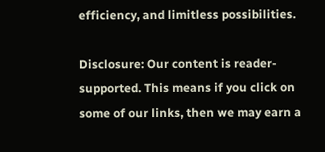efficiency, and limitless possibilities.

Disclosure: Our content is reader-supported. This means if you click on some of our links, then we may earn a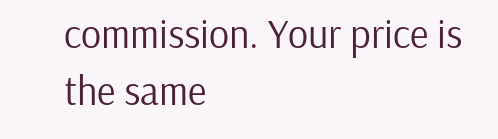commission. Your price is the same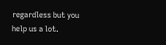regardless but you help us a lot.